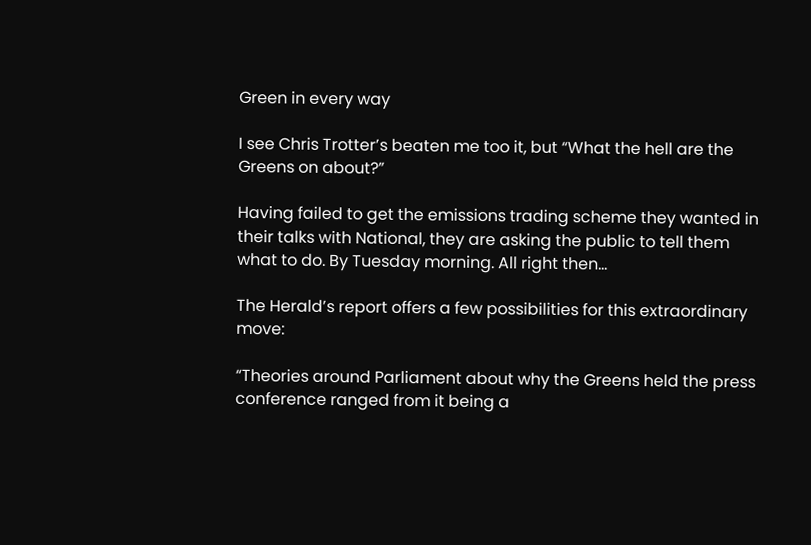Green in every way

I see Chris Trotter’s beaten me too it, but “What the hell are the Greens on about?”

Having failed to get the emissions trading scheme they wanted in their talks with National, they are asking the public to tell them what to do. By Tuesday morning. All right then…

The Herald’s report offers a few possibilities for this extraordinary move:

“Theories around Parliament about why the Greens held the press conference ranged from it being a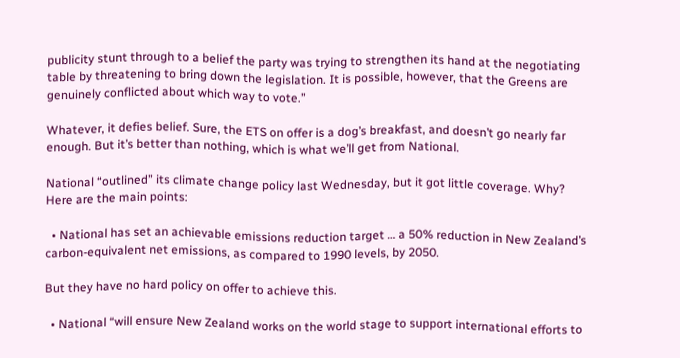publicity stunt through to a belief the party was trying to strengthen its hand at the negotiating table by threatening to bring down the legislation. It is possible, however, that the Greens are genuinely conflicted about which way to vote.”

Whatever, it defies belief. Sure, the ETS on offer is a dog’s breakfast, and doesn’t go nearly far enough. But it’s better than nothing, which is what we’ll get from National.

National “outlined” its climate change policy last Wednesday, but it got little coverage. Why? Here are the main points:

  • National has set an achievable emissions reduction target … a 50% reduction in New Zealand’s carbon-equivalent net emissions, as compared to 1990 levels, by 2050.

But they have no hard policy on offer to achieve this.

  • National “will ensure New Zealand works on the world stage to support international efforts to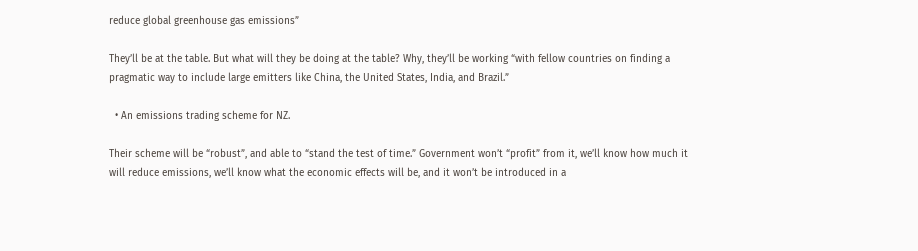reduce global greenhouse gas emissions”

They’ll be at the table. But what will they be doing at the table? Why, they’ll be working “with fellow countries on finding a pragmatic way to include large emitters like China, the United States, India, and Brazil.”

  • An emissions trading scheme for NZ.

Their scheme will be “robust”, and able to “stand the test of time.” Government won’t “profit” from it, we’ll know how much it will reduce emissions, we’ll know what the economic effects will be, and it won’t be introduced in a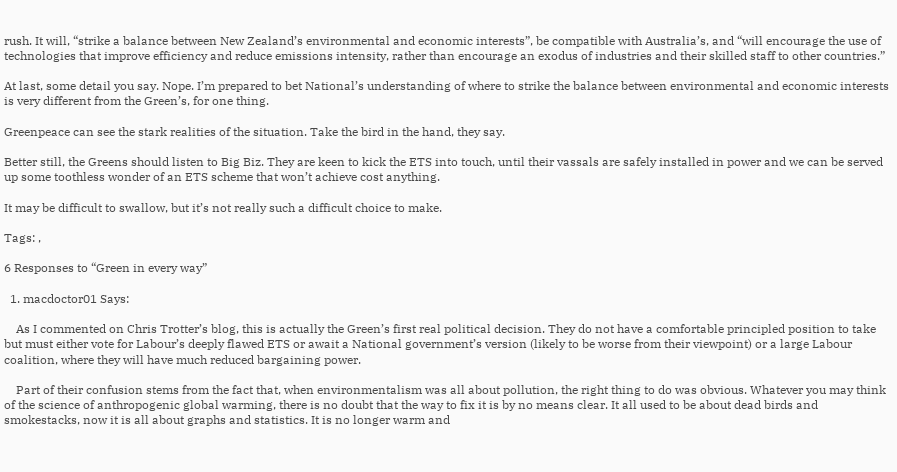rush. It will, “strike a balance between New Zealand’s environmental and economic interests”, be compatible with Australia’s, and “will encourage the use of technologies that improve efficiency and reduce emissions intensity, rather than encourage an exodus of industries and their skilled staff to other countries.”

At last, some detail you say. Nope. I’m prepared to bet National’s understanding of where to strike the balance between environmental and economic interests is very different from the Green’s, for one thing.

Greenpeace can see the stark realities of the situation. Take the bird in the hand, they say.

Better still, the Greens should listen to Big Biz. They are keen to kick the ETS into touch, until their vassals are safely installed in power and we can be served up some toothless wonder of an ETS scheme that won’t achieve cost anything.

It may be difficult to swallow, but it’s not really such a difficult choice to make.

Tags: ,

6 Responses to “Green in every way”

  1. macdoctor01 Says:

    As I commented on Chris Trotter’s blog, this is actually the Green’s first real political decision. They do not have a comfortable principled position to take but must either vote for Labour’s deeply flawed ETS or await a National government’s version (likely to be worse from their viewpoint) or a large Labour coalition, where they will have much reduced bargaining power.

    Part of their confusion stems from the fact that, when environmentalism was all about pollution, the right thing to do was obvious. Whatever you may think of the science of anthropogenic global warming, there is no doubt that the way to fix it is by no means clear. It all used to be about dead birds and smokestacks, now it is all about graphs and statistics. It is no longer warm and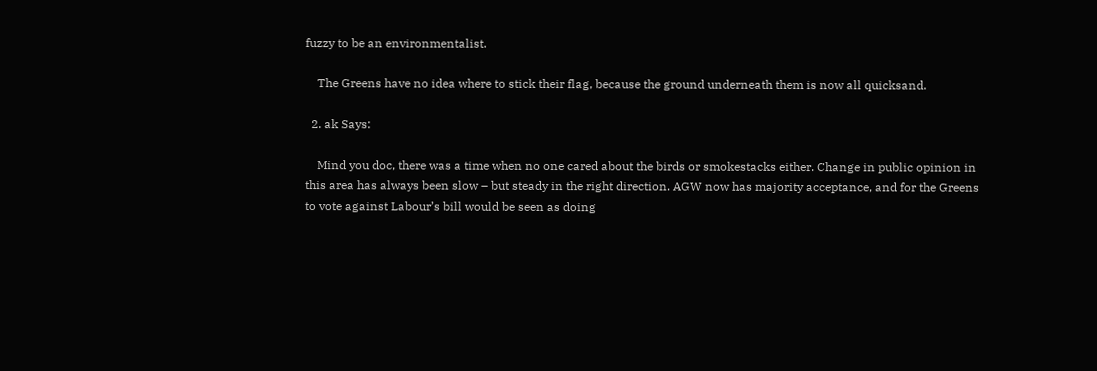fuzzy to be an environmentalist.

    The Greens have no idea where to stick their flag, because the ground underneath them is now all quicksand.

  2. ak Says:

    Mind you doc, there was a time when no one cared about the birds or smokestacks either. Change in public opinion in this area has always been slow – but steady in the right direction. AGW now has majority acceptance, and for the Greens to vote against Labour’s bill would be seen as doing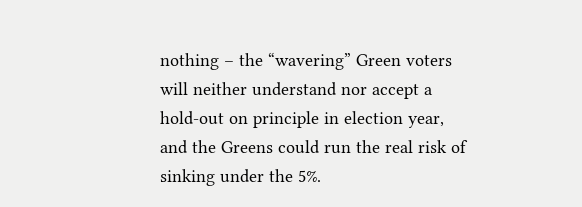nothing – the “wavering” Green voters will neither understand nor accept a hold-out on principle in election year, and the Greens could run the real risk of sinking under the 5%.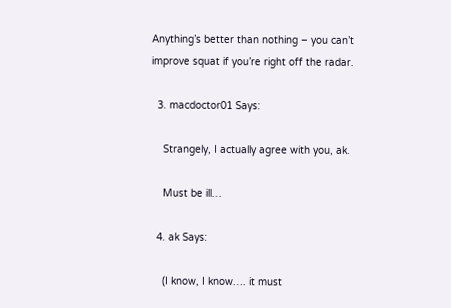Anything’s better than nothing – you can’t improve squat if you’re right off the radar.

  3. macdoctor01 Says:

    Strangely, I actually agree with you, ak.

    Must be ill…

  4. ak Says:

    (I know, I know…. it must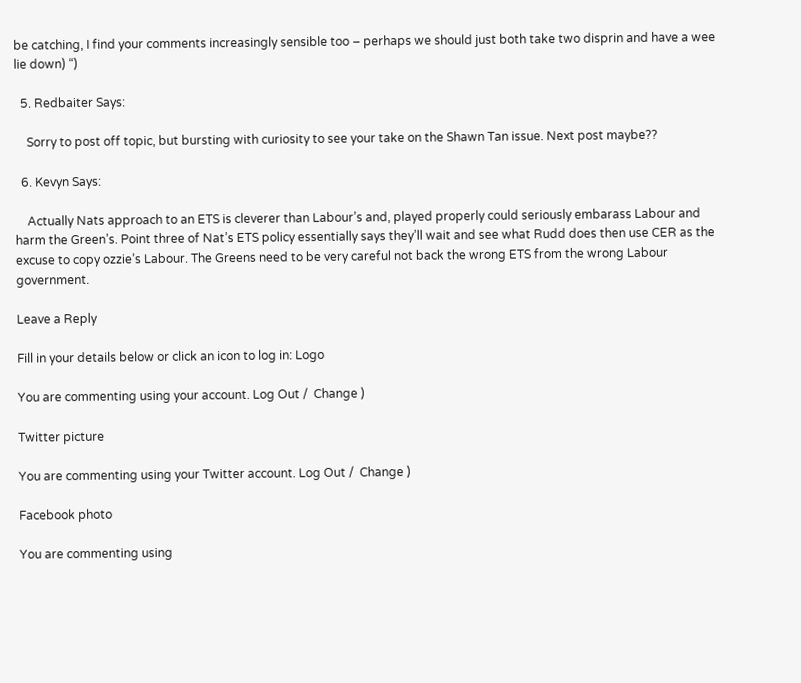be catching, I find your comments increasingly sensible too – perhaps we should just both take two disprin and have a wee lie down) “)

  5. Redbaiter Says:

    Sorry to post off topic, but bursting with curiosity to see your take on the Shawn Tan issue. Next post maybe??

  6. Kevyn Says:

    Actually Nats approach to an ETS is cleverer than Labour’s and, played properly could seriously embarass Labour and harm the Green’s. Point three of Nat’s ETS policy essentially says they’ll wait and see what Rudd does then use CER as the excuse to copy ozzie’s Labour. The Greens need to be very careful not back the wrong ETS from the wrong Labour government.

Leave a Reply

Fill in your details below or click an icon to log in: Logo

You are commenting using your account. Log Out /  Change )

Twitter picture

You are commenting using your Twitter account. Log Out /  Change )

Facebook photo

You are commenting using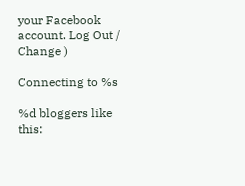your Facebook account. Log Out /  Change )

Connecting to %s

%d bloggers like this: